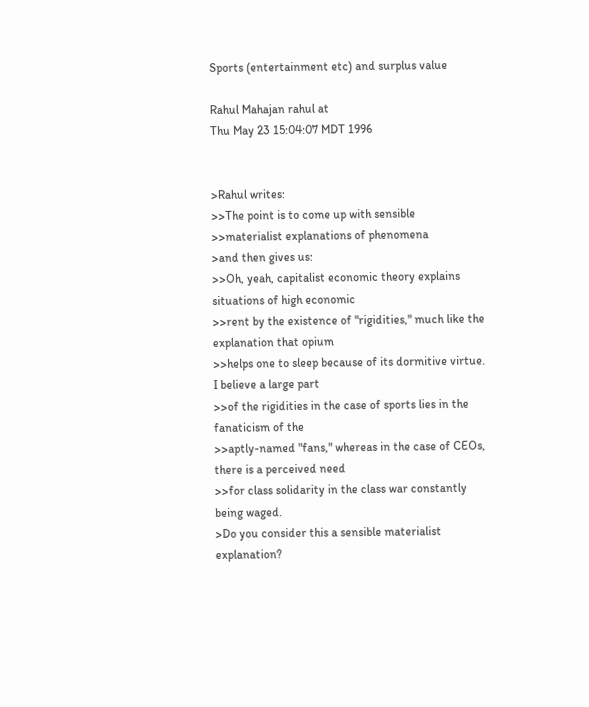Sports (entertainment etc) and surplus value

Rahul Mahajan rahul at
Thu May 23 15:04:07 MDT 1996


>Rahul writes:
>>The point is to come up with sensible
>>materialist explanations of phenomena
>and then gives us:
>>Oh, yeah, capitalist economic theory explains situations of high economic
>>rent by the existence of "rigidities," much like the explanation that opium
>>helps one to sleep because of its dormitive virtue. I believe a large part
>>of the rigidities in the case of sports lies in the fanaticism of the
>>aptly-named "fans," whereas in the case of CEOs, there is a perceived need
>>for class solidarity in the class war constantly being waged.
>Do you consider this a sensible materialist explanation?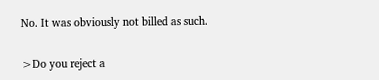No. It was obviously not billed as such.

>Do you reject a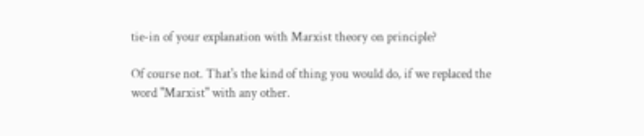tie-in of your explanation with Marxist theory on principle?

Of course not. That's the kind of thing you would do, if we replaced the
word "Marxist" with any other.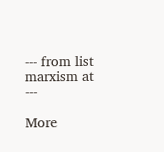--- from list marxism at ---

More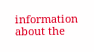information about the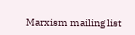Marxism mailing list